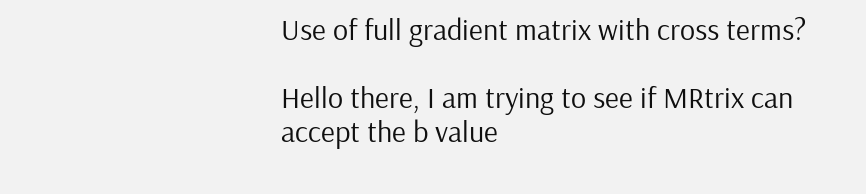Use of full gradient matrix with cross terms?

Hello there, I am trying to see if MRtrix can accept the b value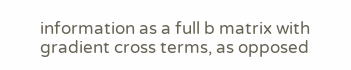information as a full b matrix with gradient cross terms, as opposed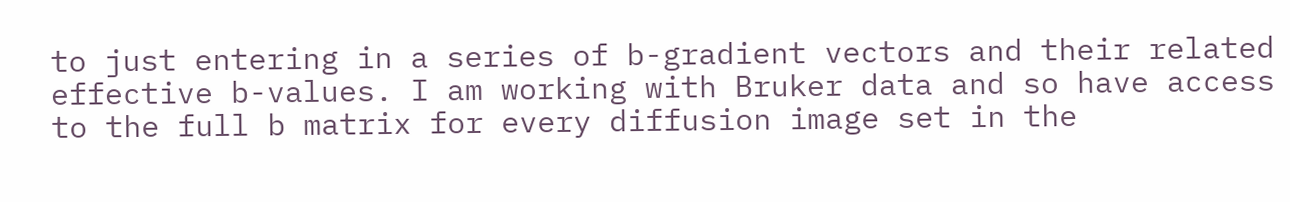to just entering in a series of b-gradient vectors and their related effective b-values. I am working with Bruker data and so have access to the full b matrix for every diffusion image set in the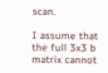scan.

I assume that the full 3x3 b matrix cannot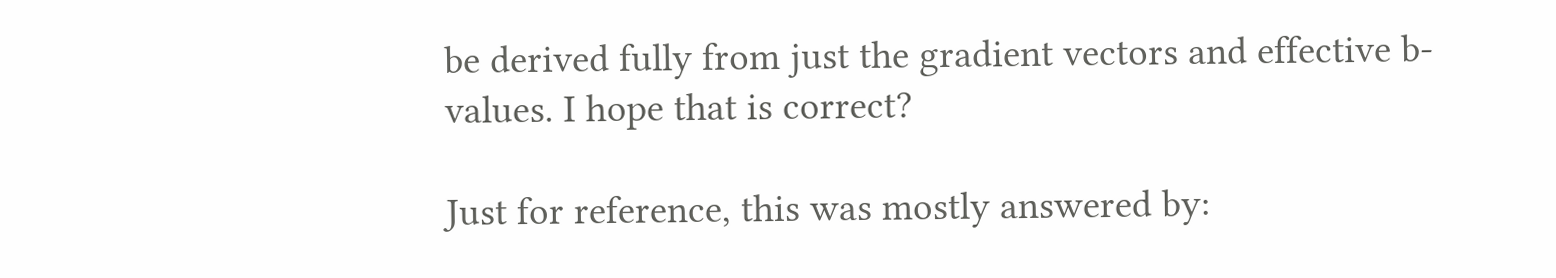be derived fully from just the gradient vectors and effective b-values. I hope that is correct?

Just for reference, this was mostly answered by: